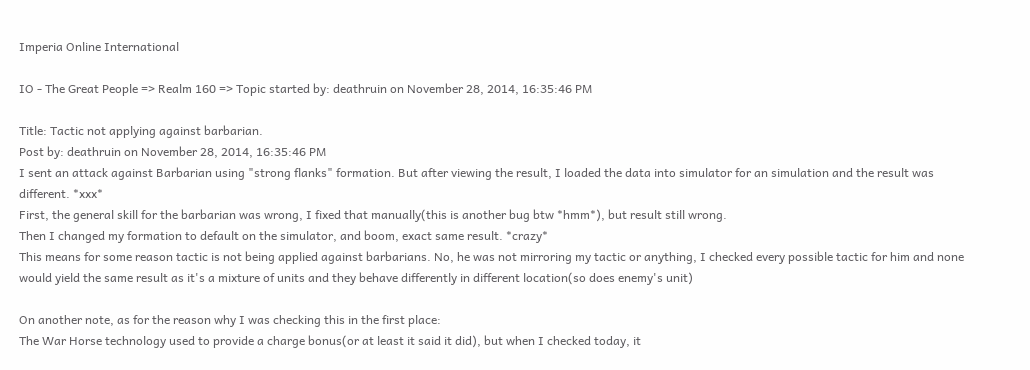Imperia Online International

IO - The Great People => Realm 160 => Topic started by: deathruin on November 28, 2014, 16:35:46 PM

Title: Tactic not applying against barbarian.
Post by: deathruin on November 28, 2014, 16:35:46 PM
I sent an attack against Barbarian using "strong flanks" formation. But after viewing the result, I loaded the data into simulator for an simulation and the result was different. *xxx*
First, the general skill for the barbarian was wrong, I fixed that manually(this is another bug btw *hmm*), but result still wrong.
Then I changed my formation to default on the simulator, and boom, exact same result. *crazy*
This means for some reason tactic is not being applied against barbarians. No, he was not mirroring my tactic or anything, I checked every possible tactic for him and none would yield the same result as it's a mixture of units and they behave differently in different location(so does enemy's unit)

On another note, as for the reason why I was checking this in the first place:
The War Horse technology used to provide a charge bonus(or at least it said it did), but when I checked today, it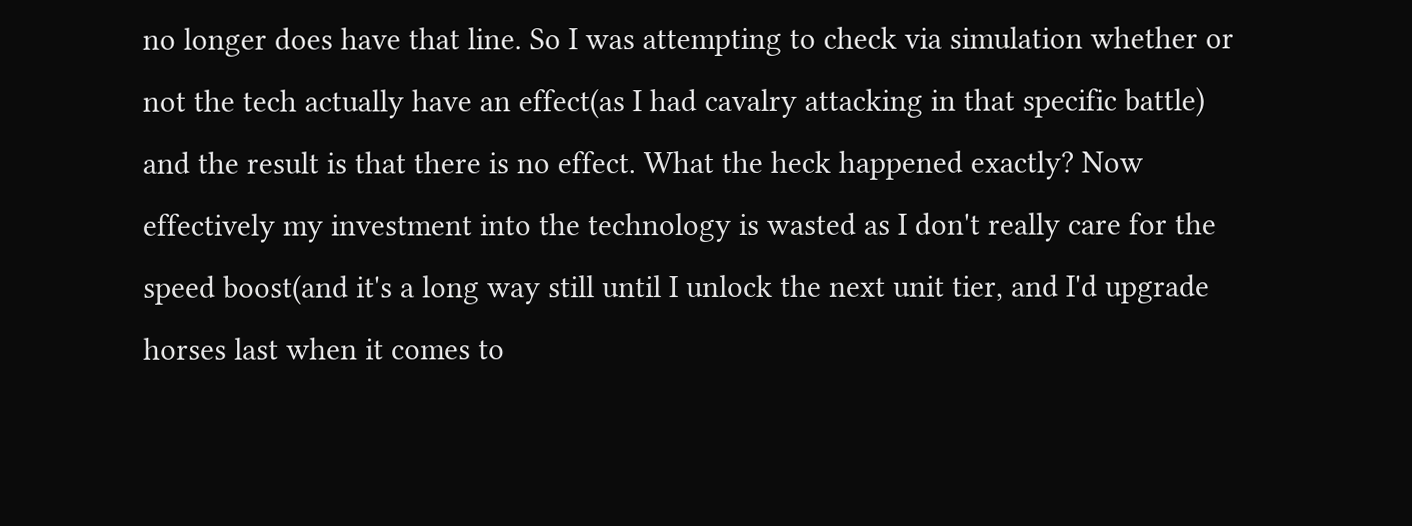no longer does have that line. So I was attempting to check via simulation whether or not the tech actually have an effect(as I had cavalry attacking in that specific battle) and the result is that there is no effect. What the heck happened exactly? Now effectively my investment into the technology is wasted as I don't really care for the speed boost(and it's a long way still until I unlock the next unit tier, and I'd upgrade horses last when it comes to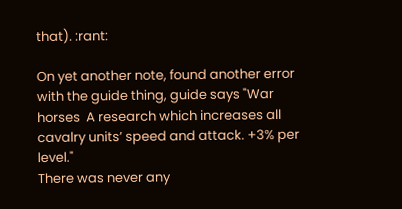that). :rant:

On yet another note, found another error with the guide thing, guide says "War horses  A research which increases all cavalry units’ speed and attack. +3% per level."
There was never any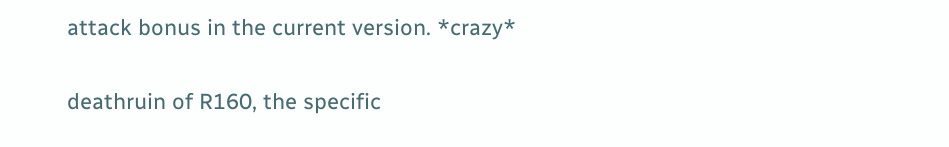attack bonus in the current version. *crazy*

deathruin of R160, the specific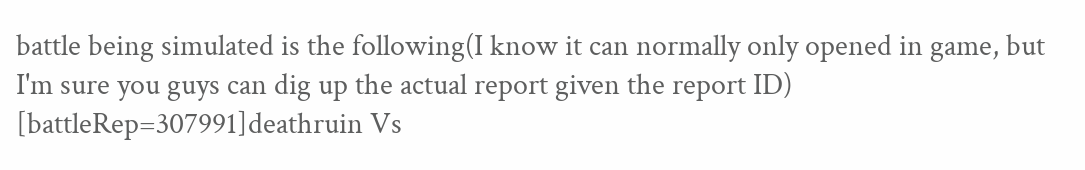battle being simulated is the following(I know it can normally only opened in game, but I'm sure you guys can dig up the actual report given the report ID)
[battleRep=307991]deathruin Vs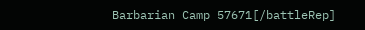Barbarian Camp 57671[/battleRep]